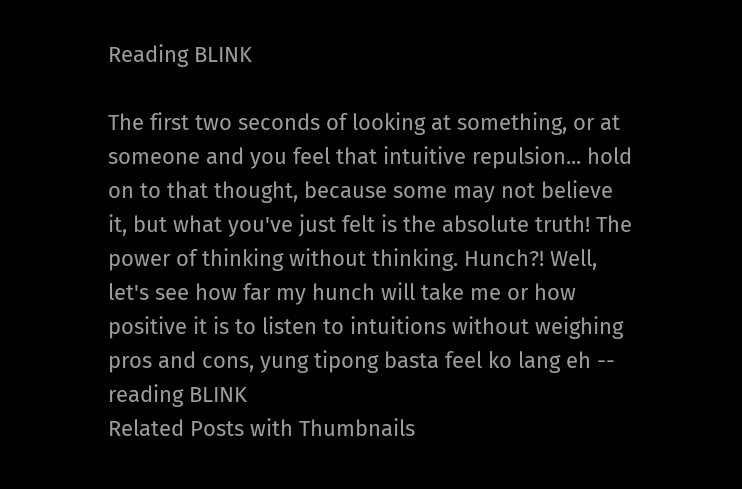Reading BLINK

The first two seconds of looking at something, or at someone and you feel that intuitive repulsion... hold on to that thought, because some may not believe it, but what you've just felt is the absolute truth! The power of thinking without thinking. Hunch?! Well, let's see how far my hunch will take me or how positive it is to listen to intuitions without weighing pros and cons, yung tipong basta feel ko lang eh -- reading BLINK
Related Posts with Thumbnails